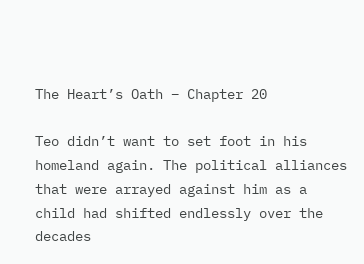The Heart’s Oath – Chapter 20

Teo didn’t want to set foot in his homeland again. The political alliances that were arrayed against him as a child had shifted endlessly over the decades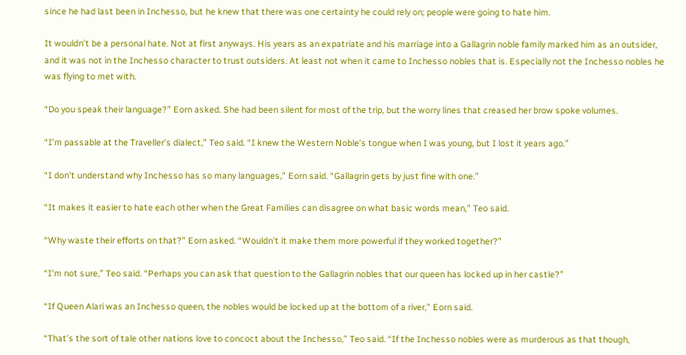since he had last been in Inchesso, but he knew that there was one certainty he could rely on; people were going to hate him.

It wouldn’t be a personal hate. Not at first anyways. His years as an expatriate and his marriage into a Gallagrin noble family marked him as an outsider, and it was not in the Inchesso character to trust outsiders. At least not when it came to Inchesso nobles that is. Especially not the Inchesso nobles he was flying to met with.

“Do you speak their language?” Eorn asked. She had been silent for most of the trip, but the worry lines that creased her brow spoke volumes.

“I’m passable at the Traveller’s dialect,” Teo said. “I knew the Western Noble’s tongue when I was young, but I lost it years ago.”

“I don’t understand why Inchesso has so many languages,” Eorn said. “Gallagrin gets by just fine with one.”

“It makes it easier to hate each other when the Great Families can disagree on what basic words mean,” Teo said.

“Why waste their efforts on that?” Eorn asked. “Wouldn’t it make them more powerful if they worked together?”

“I’m not sure,” Teo said. “Perhaps you can ask that question to the Gallagrin nobles that our queen has locked up in her castle?”

“If Queen Alari was an Inchesso queen, the nobles would be locked up at the bottom of a river,” Eorn said.

“That’s the sort of tale other nations love to concoct about the Inchesso,” Teo said. “If the Inchesso nobles were as murderous as that though,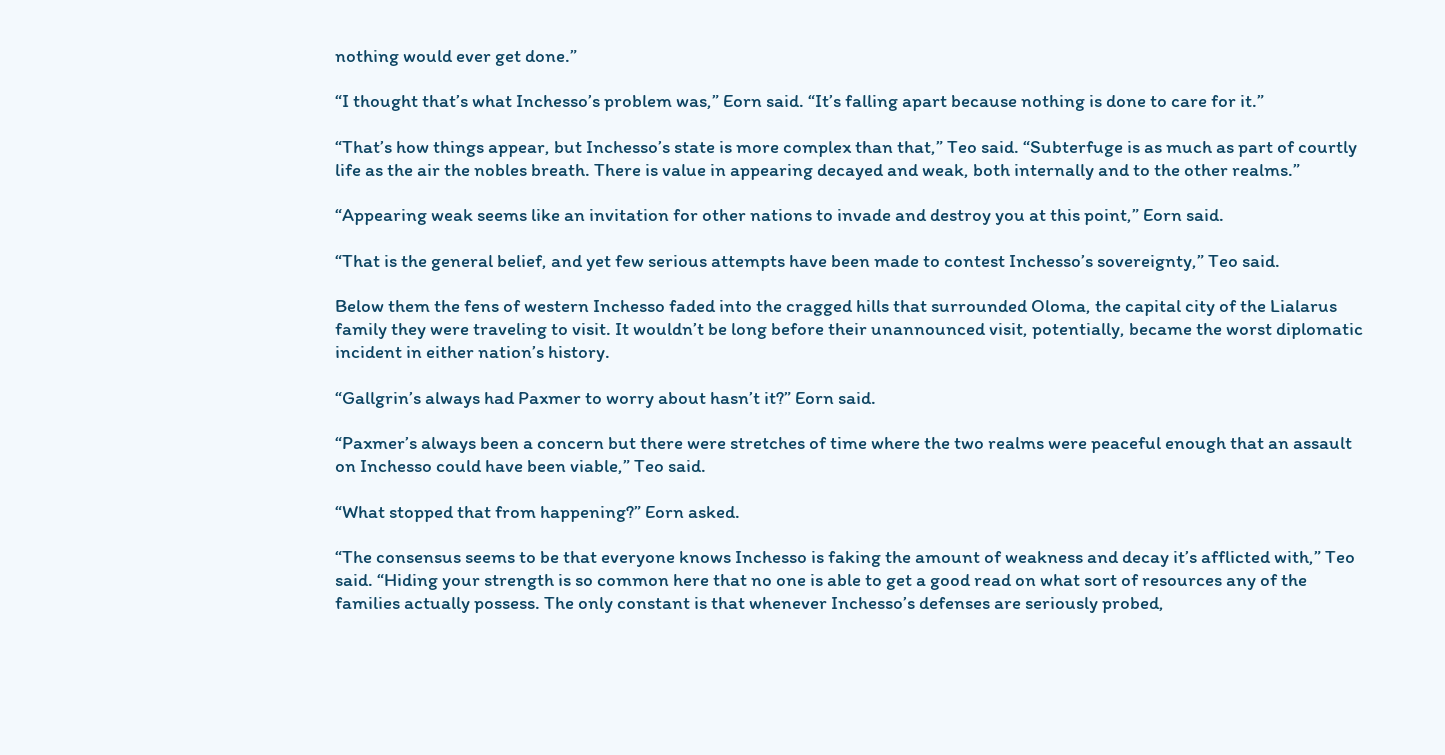nothing would ever get done.”

“I thought that’s what Inchesso’s problem was,” Eorn said. “It’s falling apart because nothing is done to care for it.”

“That’s how things appear, but Inchesso’s state is more complex than that,” Teo said. “Subterfuge is as much as part of courtly life as the air the nobles breath. There is value in appearing decayed and weak, both internally and to the other realms.”

“Appearing weak seems like an invitation for other nations to invade and destroy you at this point,” Eorn said.

“That is the general belief, and yet few serious attempts have been made to contest Inchesso’s sovereignty,” Teo said.

Below them the fens of western Inchesso faded into the cragged hills that surrounded Oloma, the capital city of the Lialarus family they were traveling to visit. It wouldn’t be long before their unannounced visit, potentially, became the worst diplomatic incident in either nation’s history.

“Gallgrin’s always had Paxmer to worry about hasn’t it?” Eorn said.

“Paxmer’s always been a concern but there were stretches of time where the two realms were peaceful enough that an assault on Inchesso could have been viable,” Teo said.

“What stopped that from happening?” Eorn asked.

“The consensus seems to be that everyone knows Inchesso is faking the amount of weakness and decay it’s afflicted with,” Teo said. “Hiding your strength is so common here that no one is able to get a good read on what sort of resources any of the families actually possess. The only constant is that whenever Inchesso’s defenses are seriously probed,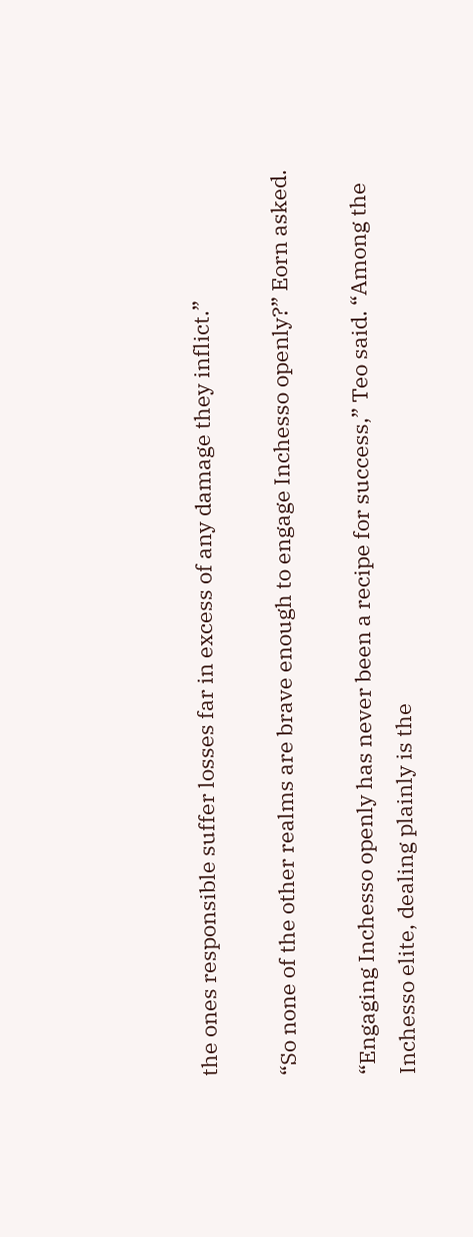the ones responsible suffer losses far in excess of any damage they inflict.”

“So none of the other realms are brave enough to engage Inchesso openly?” Eorn asked.

“Engaging Inchesso openly has never been a recipe for success,” Teo said. “Among the Inchesso elite, dealing plainly is the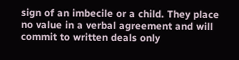sign of an imbecile or a child. They place no value in a verbal agreement and will commit to written deals only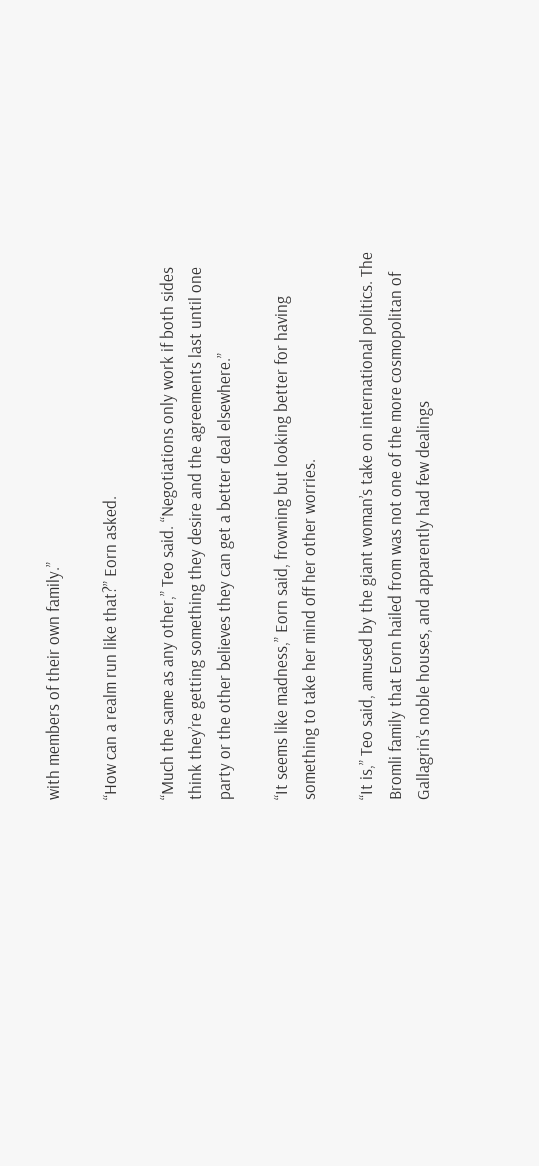with members of their own family.”

“How can a realm run like that?” Eorn asked.

“Much the same as any other,” Teo said. “Negotiations only work if both sides think they’re getting something they desire and the agreements last until one party or the other believes they can get a better deal elsewhere.”

“It seems like madness,” Eorn said, frowning but looking better for having something to take her mind off her other worries.

“It is,” Teo said, amused by the giant woman’s take on international politics. The Bromli family that Eorn hailed from was not one of the more cosmopolitan of Gallagrin’s noble houses, and apparently had few dealings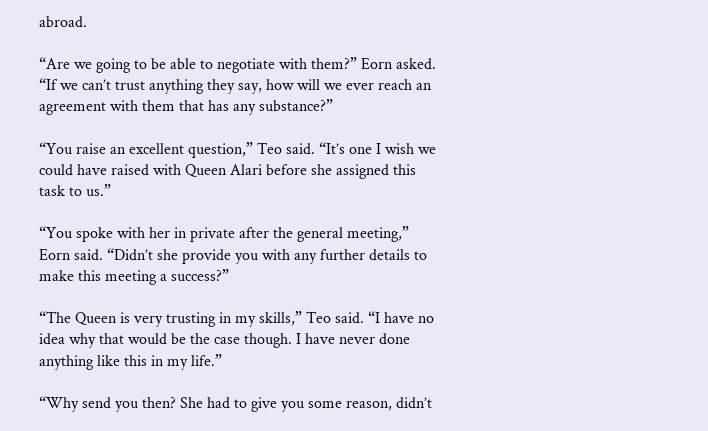abroad.

“Are we going to be able to negotiate with them?” Eorn asked. “If we can’t trust anything they say, how will we ever reach an agreement with them that has any substance?”

“You raise an excellent question,” Teo said. “It’s one I wish we could have raised with Queen Alari before she assigned this task to us.”

“You spoke with her in private after the general meeting,” Eorn said. “Didn’t she provide you with any further details to make this meeting a success?”

“The Queen is very trusting in my skills,” Teo said. “I have no idea why that would be the case though. I have never done anything like this in my life.”

“Why send you then? She had to give you some reason, didn’t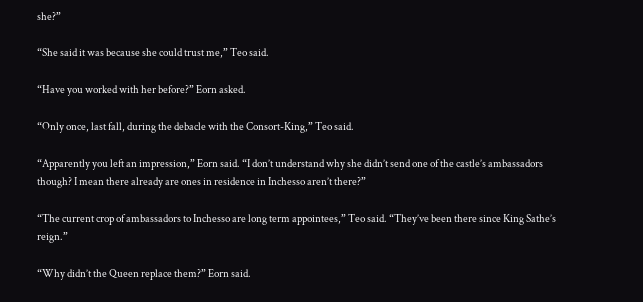she?”

“She said it was because she could trust me,” Teo said.

“Have you worked with her before?” Eorn asked.

“Only once, last fall, during the debacle with the Consort-King,” Teo said.

“Apparently you left an impression,” Eorn said. “I don’t understand why she didn’t send one of the castle’s ambassadors though? I mean there already are ones in residence in Inchesso aren’t there?”

“The current crop of ambassadors to Inchesso are long term appointees,” Teo said. “They’ve been there since King Sathe’s reign.”

“Why didn’t the Queen replace them?” Eorn said.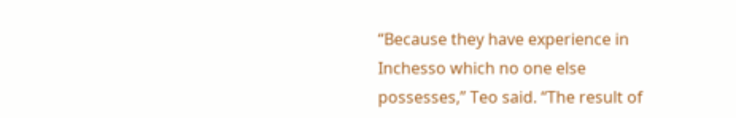“Because they have experience in Inchesso which no one else possesses,” Teo said. “The result of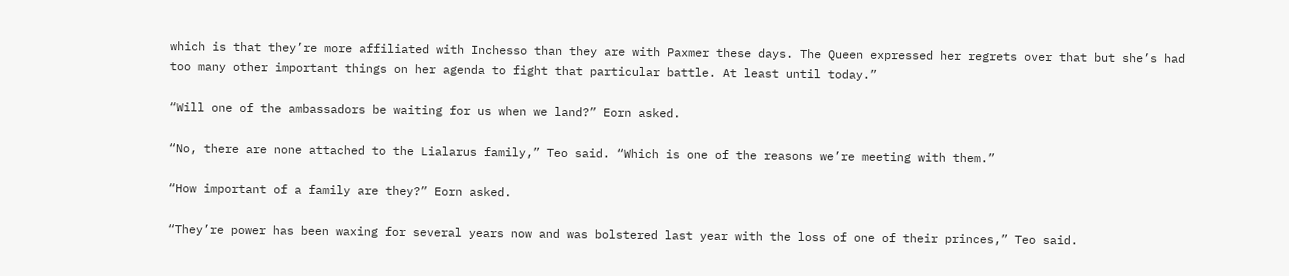which is that they’re more affiliated with Inchesso than they are with Paxmer these days. The Queen expressed her regrets over that but she’s had too many other important things on her agenda to fight that particular battle. At least until today.”

“Will one of the ambassadors be waiting for us when we land?” Eorn asked.

“No, there are none attached to the Lialarus family,” Teo said. “Which is one of the reasons we’re meeting with them.”

“How important of a family are they?” Eorn asked.

“They’re power has been waxing for several years now and was bolstered last year with the loss of one of their princes,” Teo said.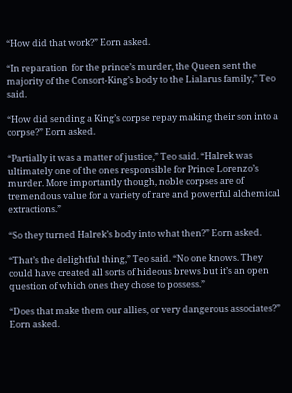“How did that work?” Eorn asked.

“In reparation  for the prince’s murder, the Queen sent the majority of the Consort-King’s body to the Lialarus family,” Teo said.

“How did sending a King’s corpse repay making their son into a corpse?” Eorn asked.

“Partially it was a matter of justice,” Teo said. “Halrek was ultimately one of the ones responsible for Prince Lorenzo’s murder. More importantly though, noble corpses are of tremendous value for a variety of rare and powerful alchemical extractions.”

“So they turned Halrek’s body into what then?” Eorn asked.

“That’s the delightful thing,” Teo said. “No one knows. They could have created all sorts of hideous brews but it’s an open question of which ones they chose to possess.”

“Does that make them our allies, or very dangerous associates?” Eorn asked.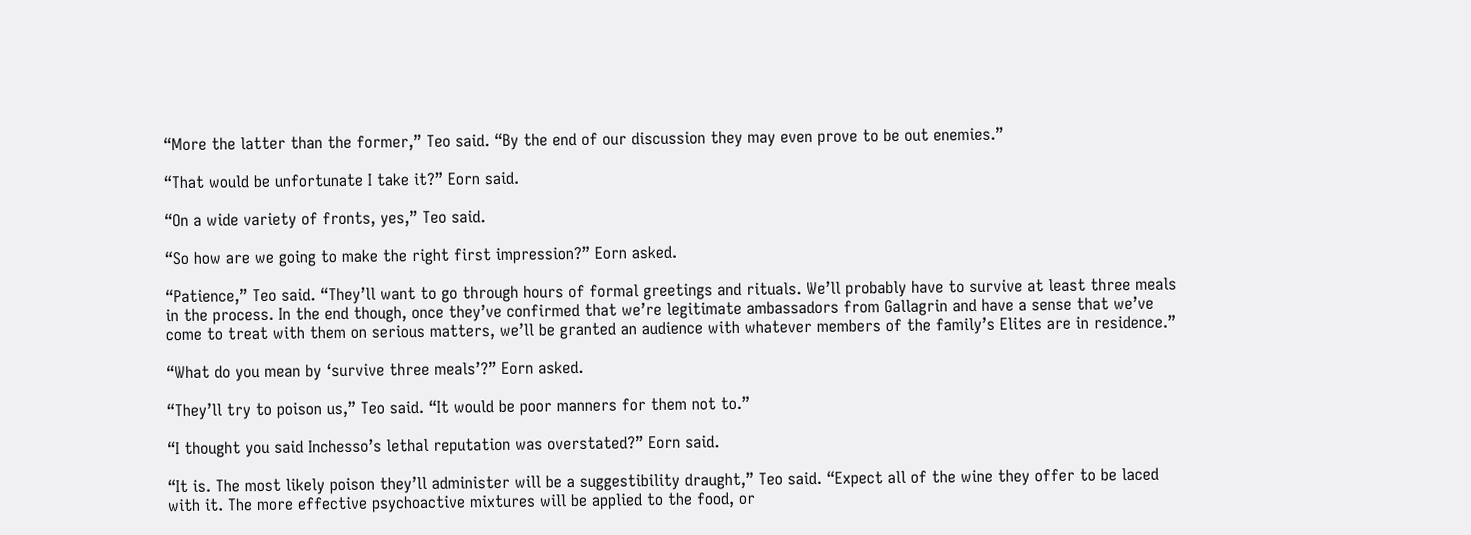“More the latter than the former,” Teo said. “By the end of our discussion they may even prove to be out enemies.”

“That would be unfortunate I take it?” Eorn said.

“On a wide variety of fronts, yes,” Teo said.

“So how are we going to make the right first impression?” Eorn asked.

“Patience,” Teo said. “They’ll want to go through hours of formal greetings and rituals. We’ll probably have to survive at least three meals in the process. In the end though, once they’ve confirmed that we’re legitimate ambassadors from Gallagrin and have a sense that we’ve come to treat with them on serious matters, we’ll be granted an audience with whatever members of the family’s Elites are in residence.”

“What do you mean by ‘survive three meals’?” Eorn asked.

“They’ll try to poison us,” Teo said. “It would be poor manners for them not to.”

“I thought you said Inchesso’s lethal reputation was overstated?” Eorn said.

“It is. The most likely poison they’ll administer will be a suggestibility draught,” Teo said. “Expect all of the wine they offer to be laced with it. The more effective psychoactive mixtures will be applied to the food, or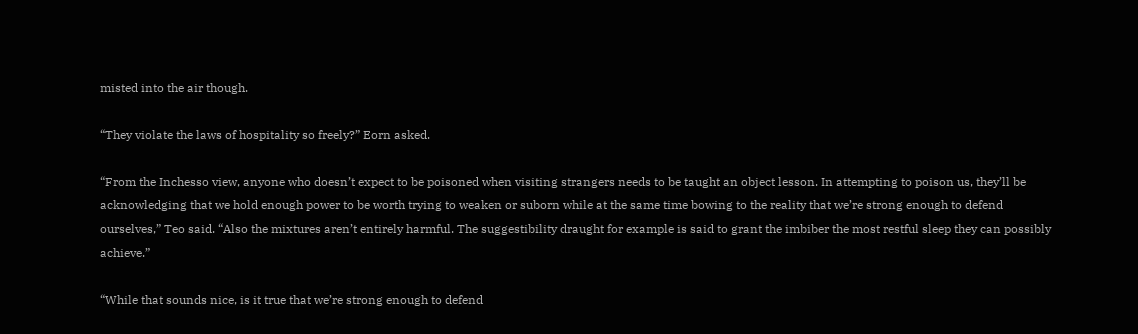misted into the air though.

“They violate the laws of hospitality so freely?” Eorn asked.

“From the Inchesso view, anyone who doesn’t expect to be poisoned when visiting strangers needs to be taught an object lesson. In attempting to poison us, they’ll be acknowledging that we hold enough power to be worth trying to weaken or suborn while at the same time bowing to the reality that we’re strong enough to defend ourselves,” Teo said. “Also the mixtures aren’t entirely harmful. The suggestibility draught for example is said to grant the imbiber the most restful sleep they can possibly achieve.”

“While that sounds nice, is it true that we’re strong enough to defend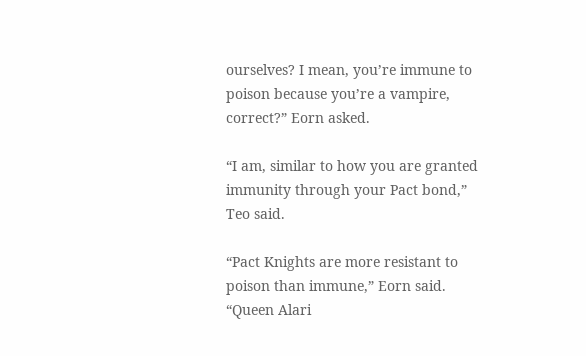ourselves? I mean, you’re immune to poison because you’re a vampire, correct?” Eorn asked.

“I am, similar to how you are granted immunity through your Pact bond,” Teo said.

“Pact Knights are more resistant to poison than immune,” Eorn said. “Queen Alari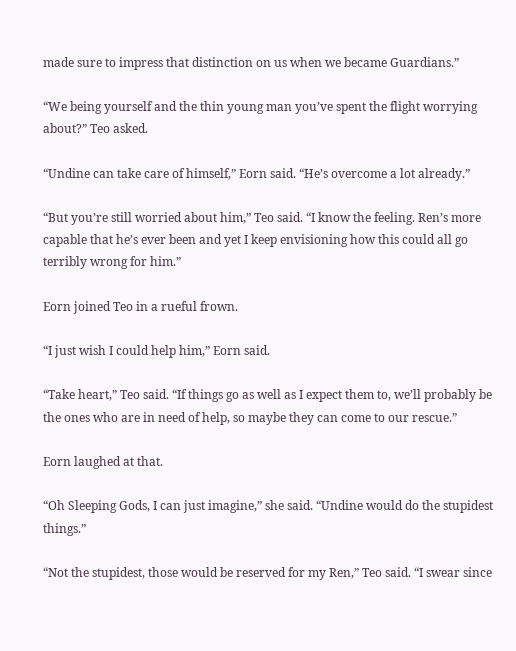made sure to impress that distinction on us when we became Guardians.”

“We being yourself and the thin young man you’ve spent the flight worrying about?” Teo asked.

“Undine can take care of himself,” Eorn said. “He’s overcome a lot already.”

“But you’re still worried about him,” Teo said. “I know the feeling. Ren’s more capable that he’s ever been and yet I keep envisioning how this could all go terribly wrong for him.”

Eorn joined Teo in a rueful frown.

“I just wish I could help him,” Eorn said.

“Take heart,” Teo said. “If things go as well as I expect them to, we’ll probably be the ones who are in need of help, so maybe they can come to our rescue.”

Eorn laughed at that.

“Oh Sleeping Gods, I can just imagine,” she said. “Undine would do the stupidest things.”

“Not the stupidest, those would be reserved for my Ren,” Teo said. “I swear since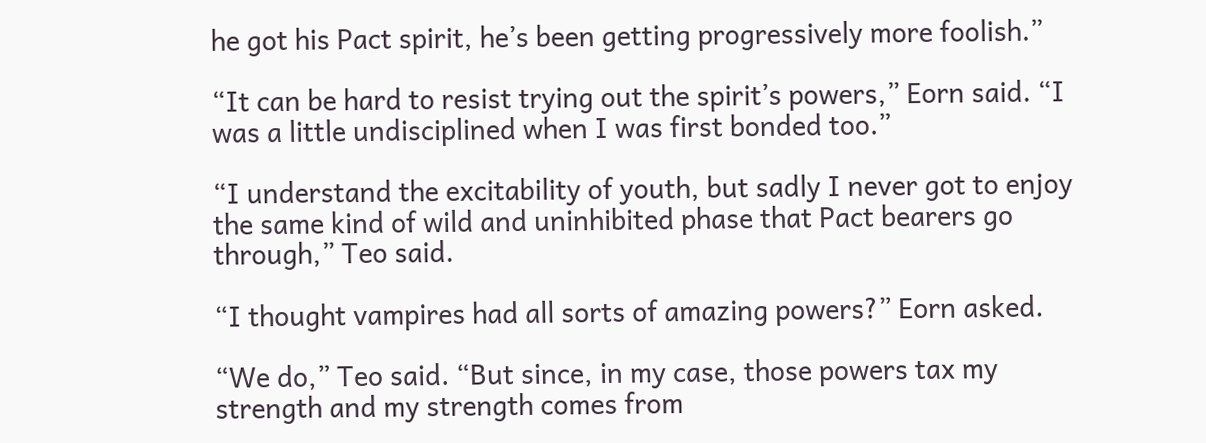he got his Pact spirit, he’s been getting progressively more foolish.”

“It can be hard to resist trying out the spirit’s powers,” Eorn said. “I was a little undisciplined when I was first bonded too.”

“I understand the excitability of youth, but sadly I never got to enjoy the same kind of wild and uninhibited phase that Pact bearers go through,” Teo said.

“I thought vampires had all sorts of amazing powers?” Eorn asked.

“We do,” Teo said. “But since, in my case, those powers tax my strength and my strength comes from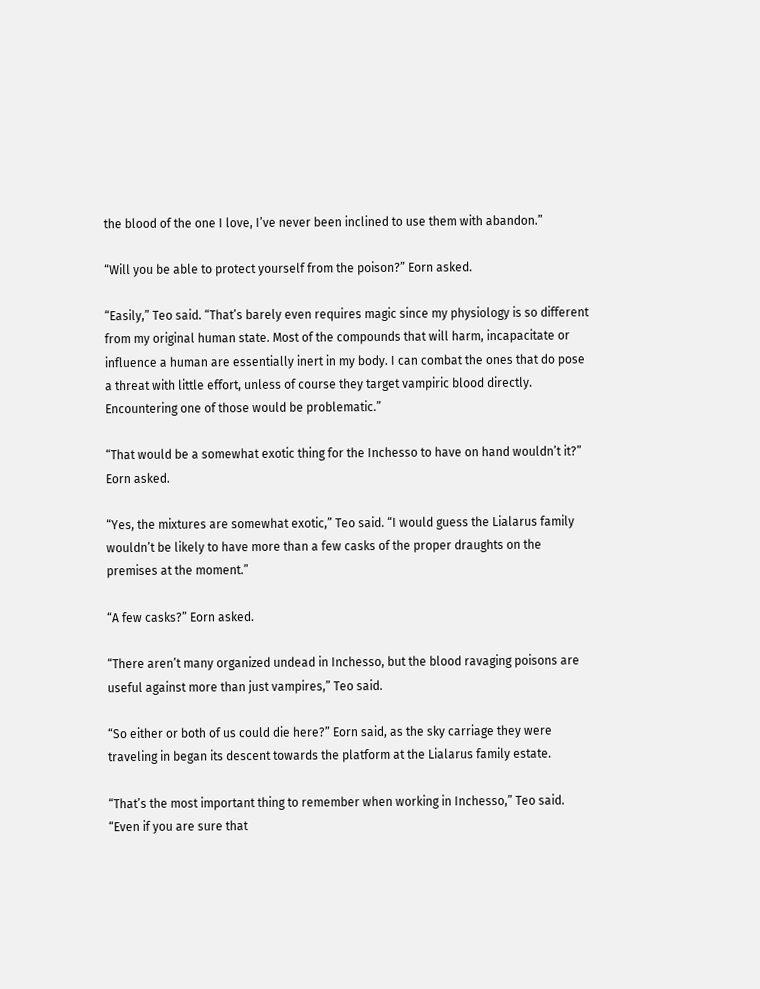the blood of the one I love, I’ve never been inclined to use them with abandon.”

“Will you be able to protect yourself from the poison?” Eorn asked.

“Easily,” Teo said. “That’s barely even requires magic since my physiology is so different from my original human state. Most of the compounds that will harm, incapacitate or influence a human are essentially inert in my body. I can combat the ones that do pose a threat with little effort, unless of course they target vampiric blood directly. Encountering one of those would be problematic.”

“That would be a somewhat exotic thing for the Inchesso to have on hand wouldn’t it?” Eorn asked.

“Yes, the mixtures are somewhat exotic,” Teo said. “I would guess the Lialarus family wouldn’t be likely to have more than a few casks of the proper draughts on the premises at the moment.”

“A few casks?” Eorn asked.

“There aren’t many organized undead in Inchesso, but the blood ravaging poisons are useful against more than just vampires,” Teo said.

“So either or both of us could die here?” Eorn said, as the sky carriage they were traveling in began its descent towards the platform at the Lialarus family estate.

“That’s the most important thing to remember when working in Inchesso,” Teo said. “Even if you are sure that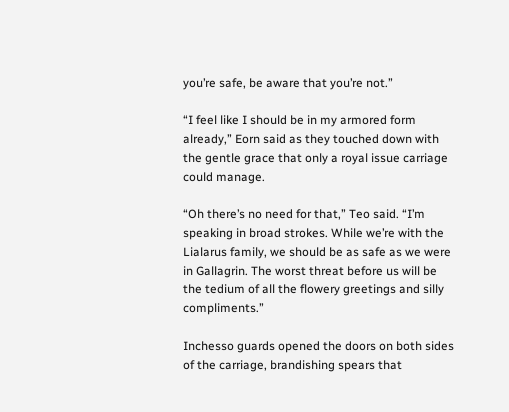you’re safe, be aware that you’re not.”

“I feel like I should be in my armored form already,” Eorn said as they touched down with the gentle grace that only a royal issue carriage could manage.

“Oh there’s no need for that,” Teo said. “I’m speaking in broad strokes. While we’re with the Lialarus family, we should be as safe as we were in Gallagrin. The worst threat before us will be the tedium of all the flowery greetings and silly compliments.”

Inchesso guards opened the doors on both sides of the carriage, brandishing spears that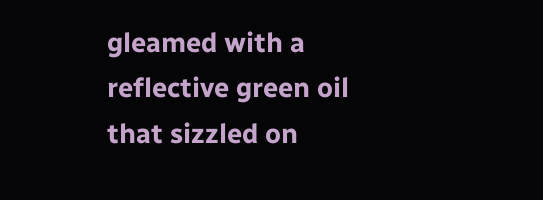gleamed with a reflective green oil that sizzled on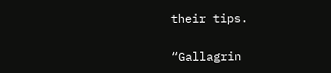their tips.

“Gallagrin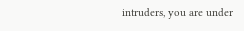intruders, you are under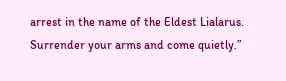arrest in the name of the Eldest Lialarus. Surrender your arms and come quietly.”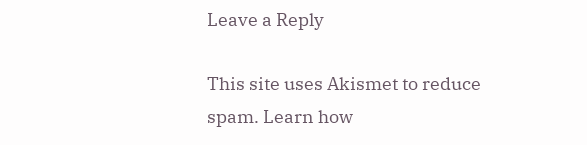Leave a Reply

This site uses Akismet to reduce spam. Learn how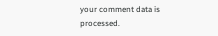your comment data is processed.